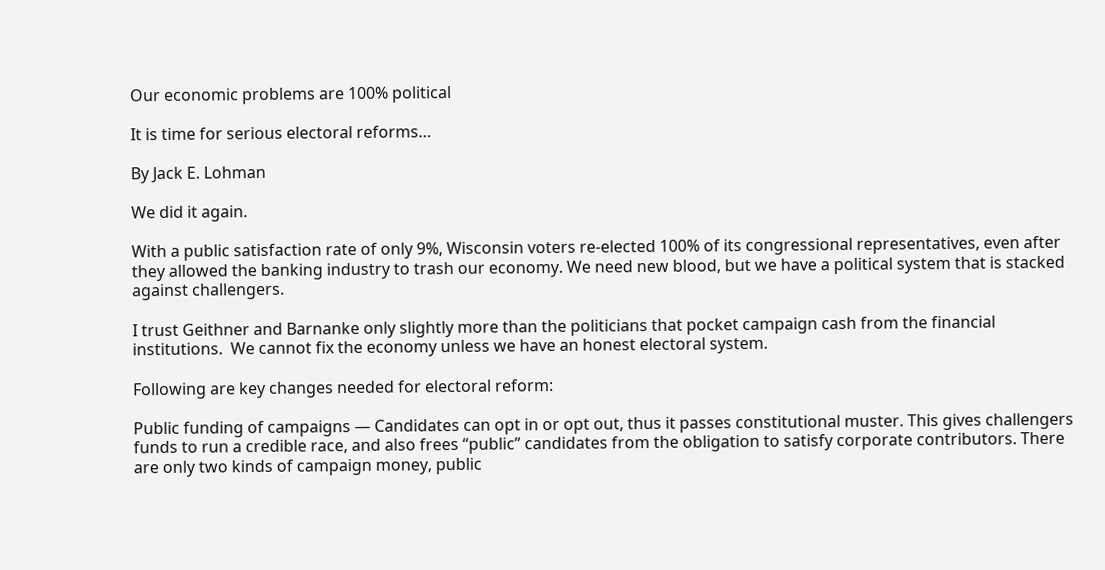Our economic problems are 100% political

It is time for serious electoral reforms…

By Jack E. Lohman

We did it again.

With a public satisfaction rate of only 9%, Wisconsin voters re-elected 100% of its congressional representatives, even after they allowed the banking industry to trash our economy. We need new blood, but we have a political system that is stacked against challengers.

I trust Geithner and Barnanke only slightly more than the politicians that pocket campaign cash from the financial institutions.  We cannot fix the economy unless we have an honest electoral system.

Following are key changes needed for electoral reform:

Public funding of campaigns — Candidates can opt in or opt out, thus it passes constitutional muster. This gives challengers funds to run a credible race, and also frees “public” candidates from the obligation to satisfy corporate contributors. There are only two kinds of campaign money, public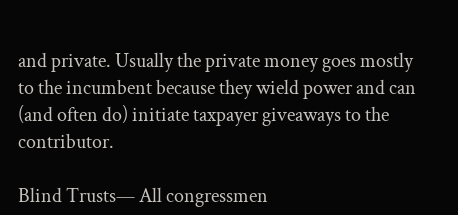and private. Usually the private money goes mostly to the incumbent because they wield power and can (and often do) initiate taxpayer giveaways to the contributor.

Blind Trusts— All congressmen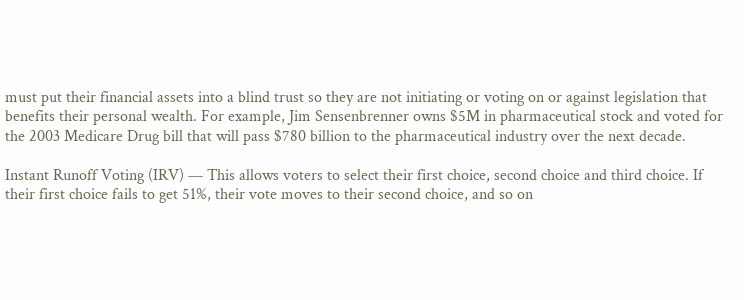must put their financial assets into a blind trust so they are not initiating or voting on or against legislation that benefits their personal wealth. For example, Jim Sensenbrenner owns $5M in pharmaceutical stock and voted for the 2003 Medicare Drug bill that will pass $780 billion to the pharmaceutical industry over the next decade.

Instant Runoff Voting (IRV) — This allows voters to select their first choice, second choice and third choice. If their first choice fails to get 51%, their vote moves to their second choice, and so on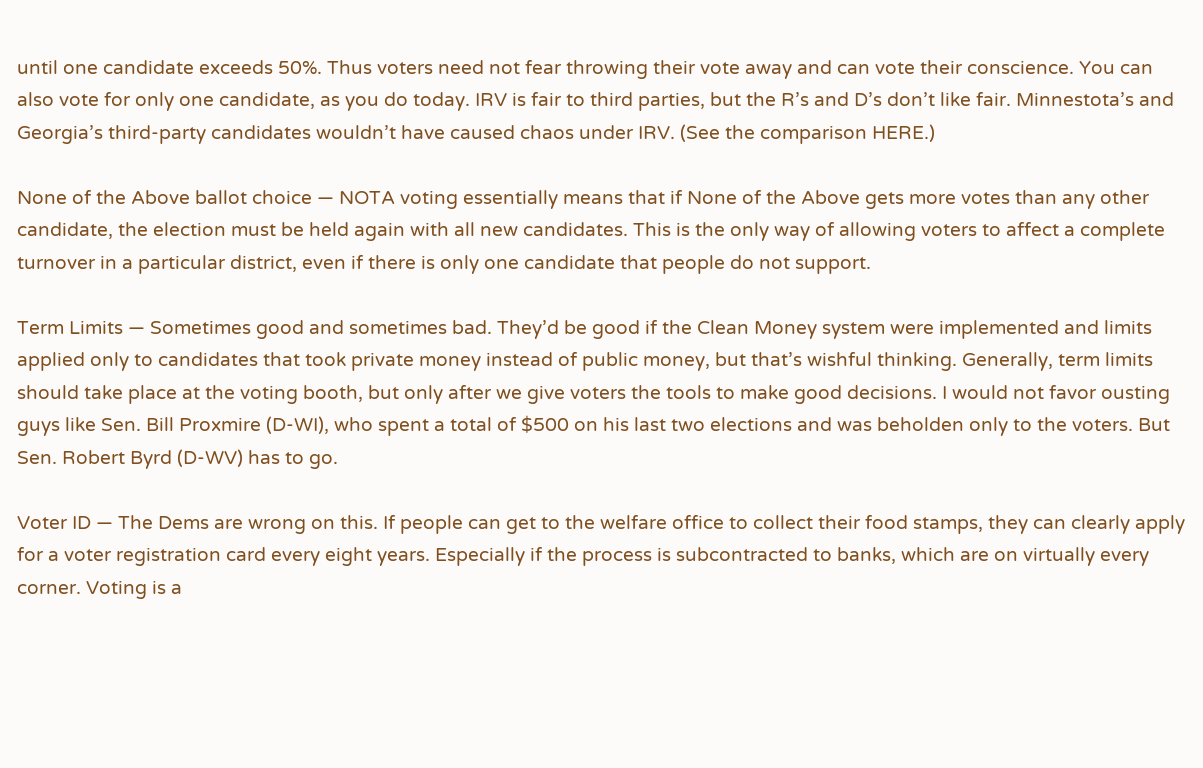until one candidate exceeds 50%. Thus voters need not fear throwing their vote away and can vote their conscience. You can also vote for only one candidate, as you do today. IRV is fair to third parties, but the R’s and D’s don’t like fair. Minnestota’s and Georgia’s third-party candidates wouldn’t have caused chaos under IRV. (See the comparison HERE.)

None of the Above ballot choice — NOTA voting essentially means that if None of the Above gets more votes than any other candidate, the election must be held again with all new candidates. This is the only way of allowing voters to affect a complete turnover in a particular district, even if there is only one candidate that people do not support.

Term Limits — Sometimes good and sometimes bad. They’d be good if the Clean Money system were implemented and limits applied only to candidates that took private money instead of public money, but that’s wishful thinking. Generally, term limits should take place at the voting booth, but only after we give voters the tools to make good decisions. I would not favor ousting guys like Sen. Bill Proxmire (D-WI), who spent a total of $500 on his last two elections and was beholden only to the voters. But Sen. Robert Byrd (D-WV) has to go.

Voter ID — The Dems are wrong on this. If people can get to the welfare office to collect their food stamps, they can clearly apply for a voter registration card every eight years. Especially if the process is subcontracted to banks, which are on virtually every corner. Voting is a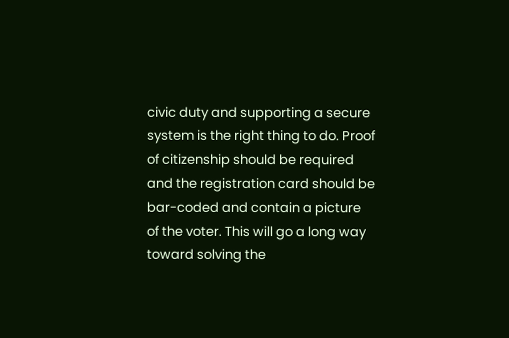civic duty and supporting a secure system is the right thing to do. Proof of citizenship should be required and the registration card should be bar-coded and contain a picture of the voter. This will go a long way toward solving the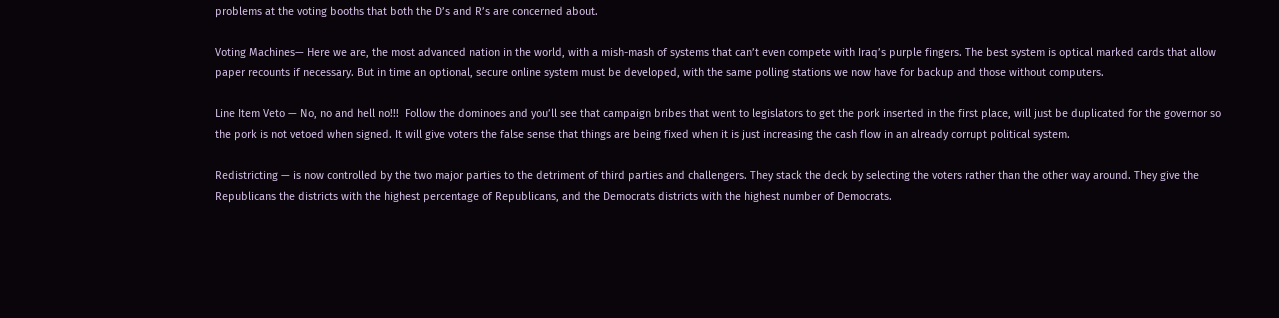problems at the voting booths that both the D’s and R’s are concerned about.

Voting Machines— Here we are, the most advanced nation in the world, with a mish-mash of systems that can’t even compete with Iraq’s purple fingers. The best system is optical marked cards that allow paper recounts if necessary. But in time an optional, secure online system must be developed, with the same polling stations we now have for backup and those without computers.

Line Item Veto — No, no and hell no!!!  Follow the dominoes and you’ll see that campaign bribes that went to legislators to get the pork inserted in the first place, will just be duplicated for the governor so the pork is not vetoed when signed. It will give voters the false sense that things are being fixed when it is just increasing the cash flow in an already corrupt political system.

Redistricting — is now controlled by the two major parties to the detriment of third parties and challengers. They stack the deck by selecting the voters rather than the other way around. They give the Republicans the districts with the highest percentage of Republicans, and the Democrats districts with the highest number of Democrats.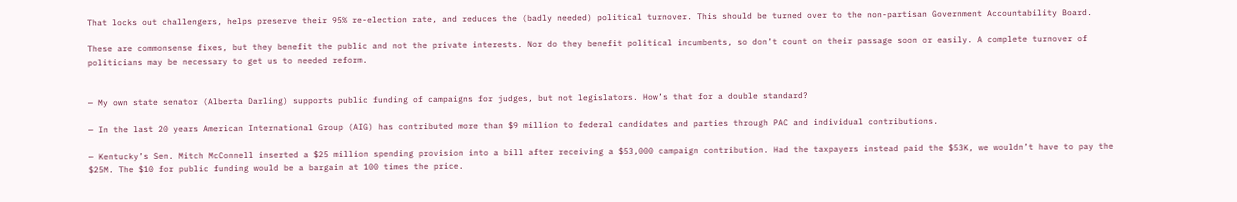That locks out challengers, helps preserve their 95% re-election rate, and reduces the (badly needed) political turnover. This should be turned over to the non-partisan Government Accountability Board.

These are commonsense fixes, but they benefit the public and not the private interests. Nor do they benefit political incumbents, so don’t count on their passage soon or easily. A complete turnover of politicians may be necessary to get us to needed reform.


— My own state senator (Alberta Darling) supports public funding of campaigns for judges, but not legislators. How’s that for a double standard?

— In the last 20 years American International Group (AIG) has contributed more than $9 million to federal candidates and parties through PAC and individual contributions.

— Kentucky’s Sen. Mitch McConnell inserted a $25 million spending provision into a bill after receiving a $53,000 campaign contribution. Had the taxpayers instead paid the $53K, we wouldn’t have to pay the $25M. The $10 for public funding would be a bargain at 100 times the price.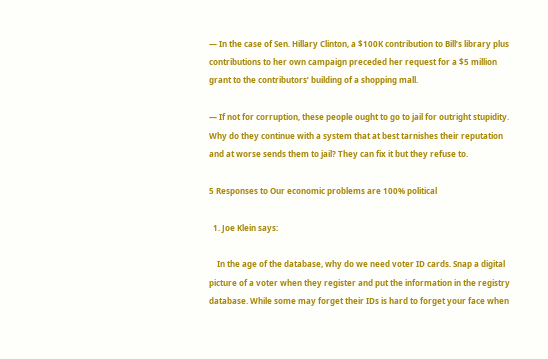— In the case of Sen. Hillary Clinton, a $100K contribution to Bill’s library plus contributions to her own campaign preceded her request for a $5 million grant to the contributors’ building of a shopping mall.

— If not for corruption, these people ought to go to jail for outright stupidity. Why do they continue with a system that at best tarnishes their reputation and at worse sends them to jail? They can fix it but they refuse to.

5 Responses to Our economic problems are 100% political

  1. Joe Klein says:

    In the age of the database, why do we need voter ID cards. Snap a digital picture of a voter when they register and put the information in the registry database. While some may forget their IDs is hard to forget your face when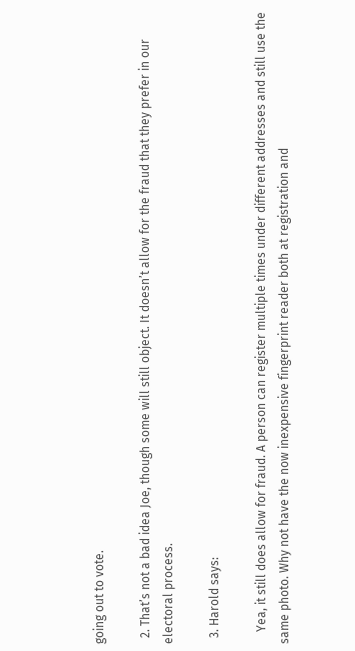going out to vote.

  2. That’s not a bad idea Joe, though some will still object. It doesn’t allow for the fraud that they prefer in our electoral process.

  3. Harold says:

    Yea, it still does allow for fraud. A person can register multiple times under different addresses and still use the same photo. Why not have the now inexpensive fingerprint reader both at registration and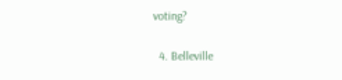voting?

  4. Belleville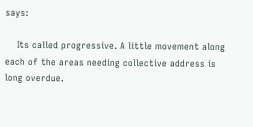says:

    Its called progressive. A little movement along each of the areas needing collective address is long overdue.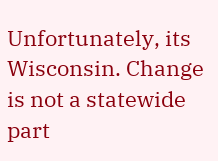Unfortunately, its Wisconsin. Change is not a statewide part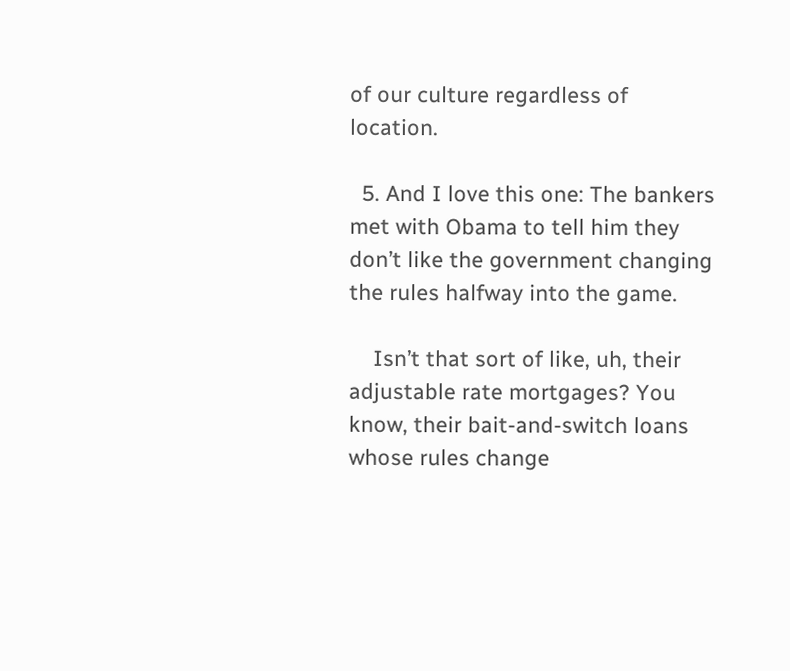of our culture regardless of location.

  5. And I love this one: The bankers met with Obama to tell him they don’t like the government changing the rules halfway into the game.

    Isn’t that sort of like, uh, their adjustable rate mortgages? You know, their bait-and-switch loans whose rules change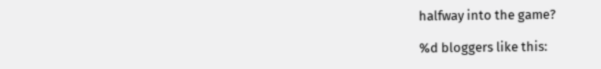halfway into the game?

%d bloggers like this: